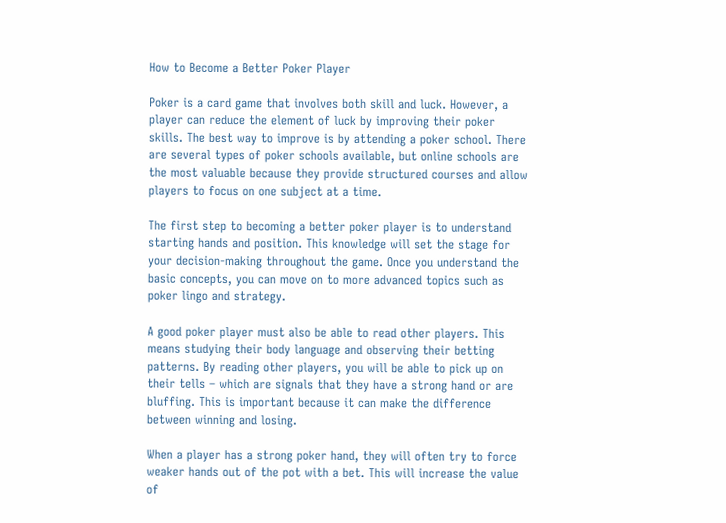How to Become a Better Poker Player

Poker is a card game that involves both skill and luck. However, a player can reduce the element of luck by improving their poker skills. The best way to improve is by attending a poker school. There are several types of poker schools available, but online schools are the most valuable because they provide structured courses and allow players to focus on one subject at a time.

The first step to becoming a better poker player is to understand starting hands and position. This knowledge will set the stage for your decision-making throughout the game. Once you understand the basic concepts, you can move on to more advanced topics such as poker lingo and strategy.

A good poker player must also be able to read other players. This means studying their body language and observing their betting patterns. By reading other players, you will be able to pick up on their tells – which are signals that they have a strong hand or are bluffing. This is important because it can make the difference between winning and losing.

When a player has a strong poker hand, they will often try to force weaker hands out of the pot with a bet. This will increase the value of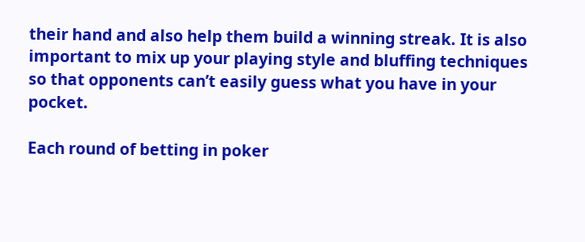their hand and also help them build a winning streak. It is also important to mix up your playing style and bluffing techniques so that opponents can’t easily guess what you have in your pocket.

Each round of betting in poker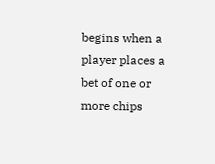begins when a player places a bet of one or more chips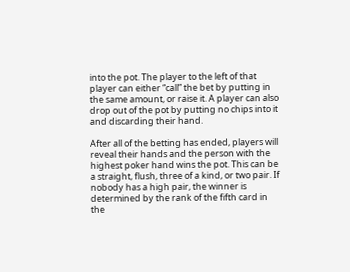into the pot. The player to the left of that player can either “call” the bet by putting in the same amount, or raise it. A player can also drop out of the pot by putting no chips into it and discarding their hand.

After all of the betting has ended, players will reveal their hands and the person with the highest poker hand wins the pot. This can be a straight, flush, three of a kind, or two pair. If nobody has a high pair, the winner is determined by the rank of the fifth card in the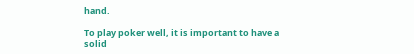hand.

To play poker well, it is important to have a solid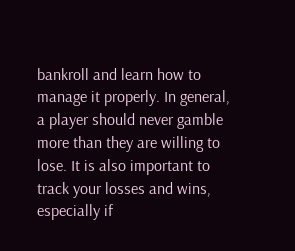bankroll and learn how to manage it properly. In general, a player should never gamble more than they are willing to lose. It is also important to track your losses and wins, especially if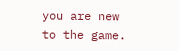you are new to the game.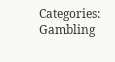Categories: Gambling